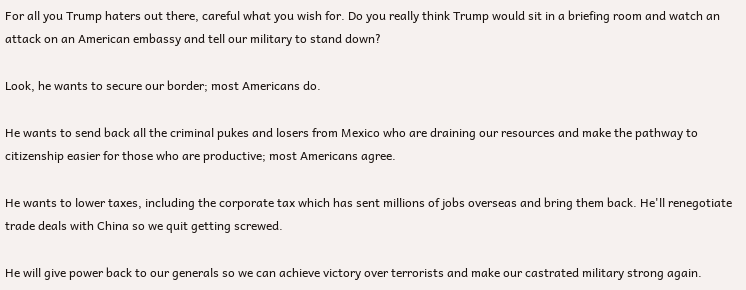For all you Trump haters out there, careful what you wish for. Do you really think Trump would sit in a briefing room and watch an attack on an American embassy and tell our military to stand down?

Look, he wants to secure our border; most Americans do.

He wants to send back all the criminal pukes and losers from Mexico who are draining our resources and make the pathway to citizenship easier for those who are productive; most Americans agree.

He wants to lower taxes, including the corporate tax which has sent millions of jobs overseas and bring them back. He'll renegotiate trade deals with China so we quit getting screwed.

He will give power back to our generals so we can achieve victory over terrorists and make our castrated military strong again.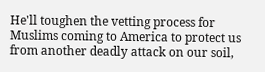He'll toughen the vetting process for Muslims coming to America to protect us from another deadly attack on our soil,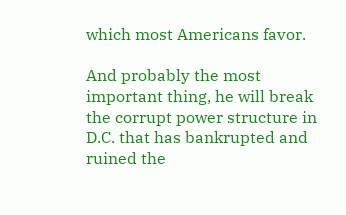which most Americans favor.

And probably the most important thing, he will break the corrupt power structure in D.C. that has bankrupted and ruined the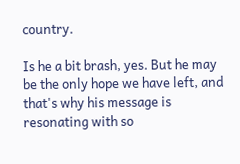country.

Is he a bit brash, yes. But he may be the only hope we have left, and that's why his message is resonating with so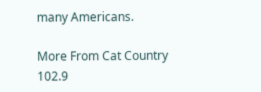many Americans.

More From Cat Country 102.9